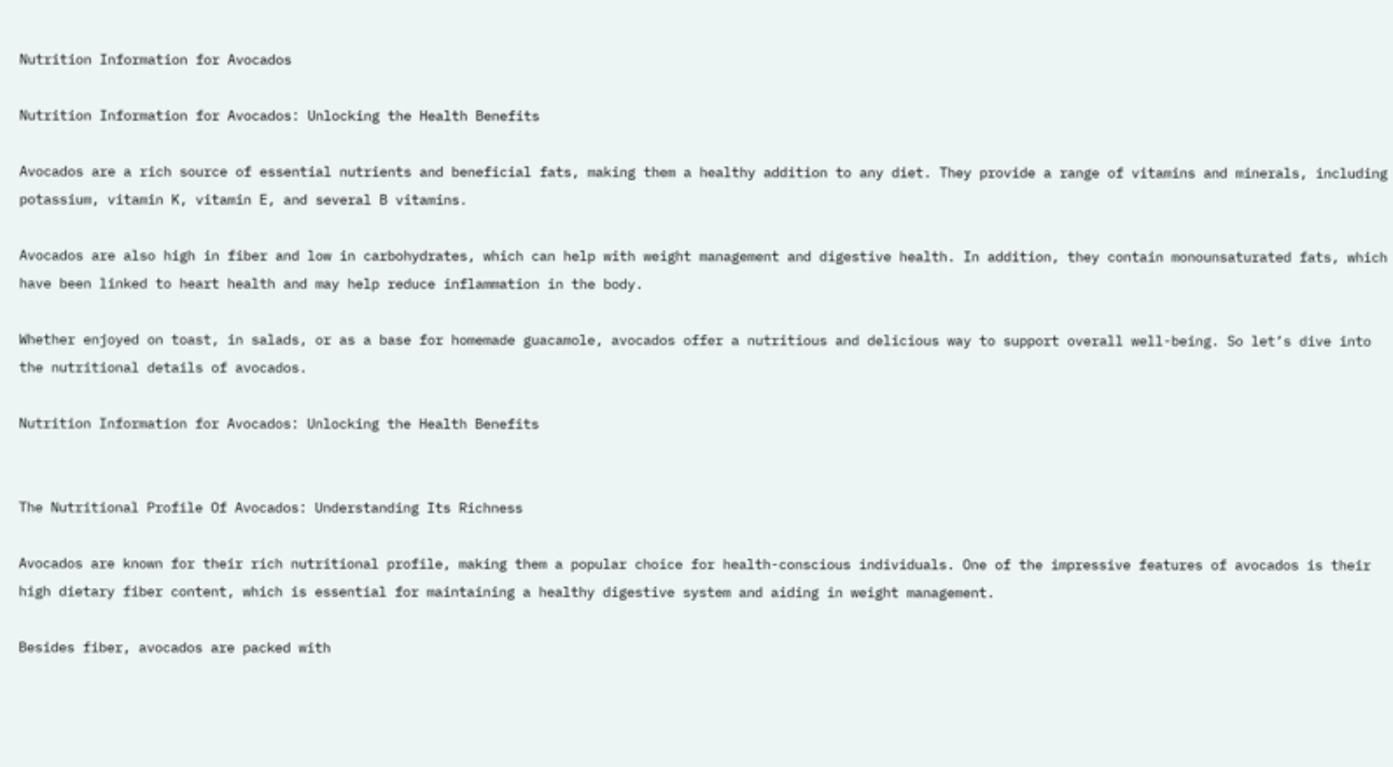Nutrition Information for Avocados

Nutrition Information for Avocados: Unlocking the Health Benefits

Avocados are a rich source of essential nutrients and beneficial fats, making them a healthy addition to any diet. They provide a range of vitamins and minerals, including potassium, vitamin K, vitamin E, and several B vitamins.

Avocados are also high in fiber and low in carbohydrates, which can help with weight management and digestive health. In addition, they contain monounsaturated fats, which have been linked to heart health and may help reduce inflammation in the body.

Whether enjoyed on toast, in salads, or as a base for homemade guacamole, avocados offer a nutritious and delicious way to support overall well-being. So let’s dive into the nutritional details of avocados.

Nutrition Information for Avocados: Unlocking the Health Benefits


The Nutritional Profile Of Avocados: Understanding Its Richness

Avocados are known for their rich nutritional profile, making them a popular choice for health-conscious individuals. One of the impressive features of avocados is their high dietary fiber content, which is essential for maintaining a healthy digestive system and aiding in weight management.

Besides fiber, avocados are packed with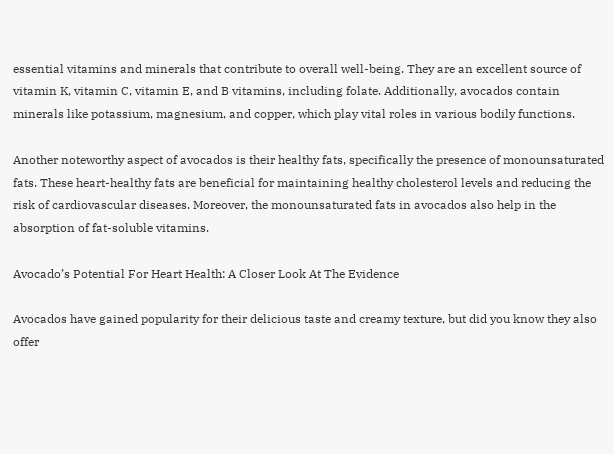essential vitamins and minerals that contribute to overall well-being. They are an excellent source of vitamin K, vitamin C, vitamin E, and B vitamins, including folate. Additionally, avocados contain minerals like potassium, magnesium, and copper, which play vital roles in various bodily functions.

Another noteworthy aspect of avocados is their healthy fats, specifically the presence of monounsaturated fats. These heart-healthy fats are beneficial for maintaining healthy cholesterol levels and reducing the risk of cardiovascular diseases. Moreover, the monounsaturated fats in avocados also help in the absorption of fat-soluble vitamins.

Avocado’s Potential For Heart Health: A Closer Look At The Evidence

Avocados have gained popularity for their delicious taste and creamy texture, but did you know they also offer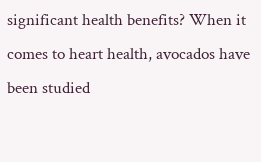significant health benefits? When it comes to heart health, avocados have been studied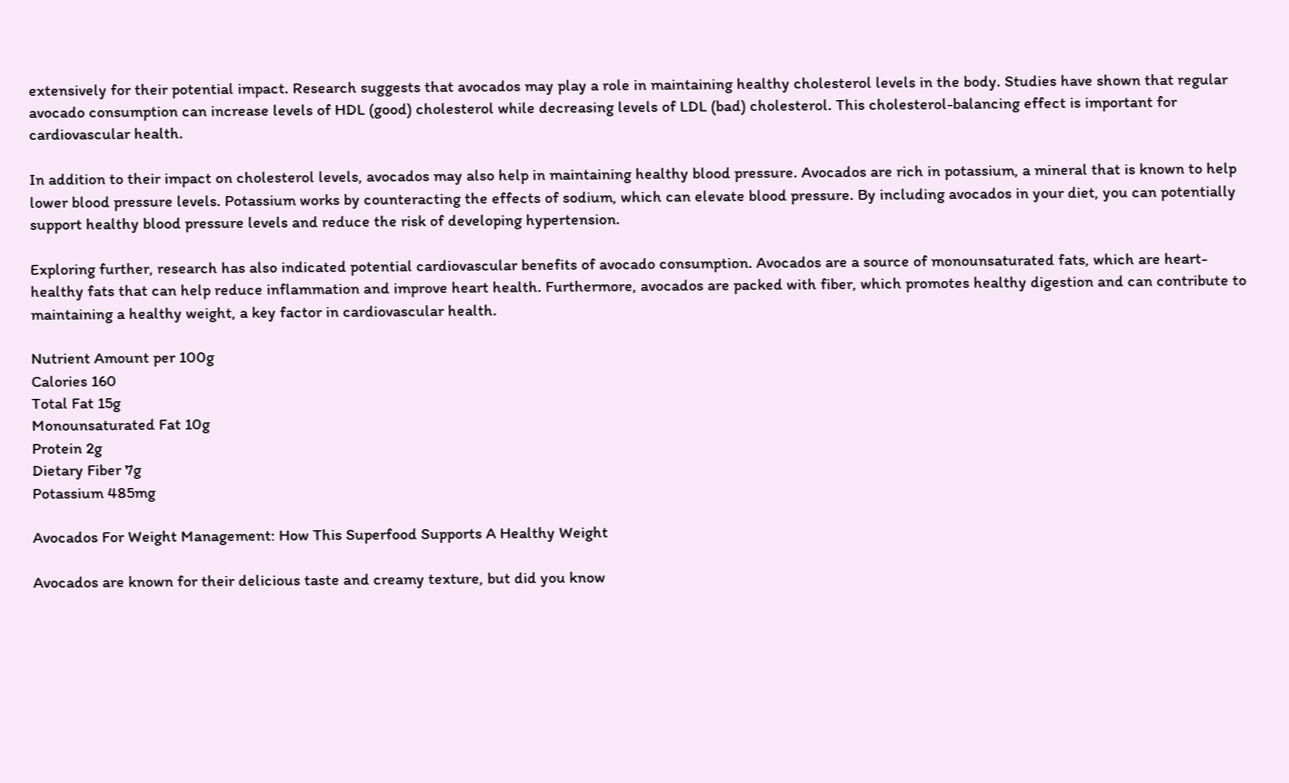extensively for their potential impact. Research suggests that avocados may play a role in maintaining healthy cholesterol levels in the body. Studies have shown that regular avocado consumption can increase levels of HDL (good) cholesterol while decreasing levels of LDL (bad) cholesterol. This cholesterol-balancing effect is important for cardiovascular health.

In addition to their impact on cholesterol levels, avocados may also help in maintaining healthy blood pressure. Avocados are rich in potassium, a mineral that is known to help lower blood pressure levels. Potassium works by counteracting the effects of sodium, which can elevate blood pressure. By including avocados in your diet, you can potentially support healthy blood pressure levels and reduce the risk of developing hypertension.

Exploring further, research has also indicated potential cardiovascular benefits of avocado consumption. Avocados are a source of monounsaturated fats, which are heart-healthy fats that can help reduce inflammation and improve heart health. Furthermore, avocados are packed with fiber, which promotes healthy digestion and can contribute to maintaining a healthy weight, a key factor in cardiovascular health.

Nutrient Amount per 100g
Calories 160
Total Fat 15g
Monounsaturated Fat 10g
Protein 2g
Dietary Fiber 7g
Potassium 485mg

Avocados For Weight Management: How This Superfood Supports A Healthy Weight

Avocados are known for their delicious taste and creamy texture, but did you know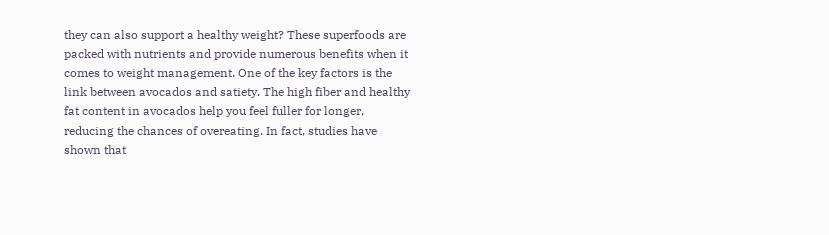they can also support a healthy weight? These superfoods are packed with nutrients and provide numerous benefits when it comes to weight management. One of the key factors is the link between avocados and satiety. The high fiber and healthy fat content in avocados help you feel fuller for longer, reducing the chances of overeating. In fact, studies have shown that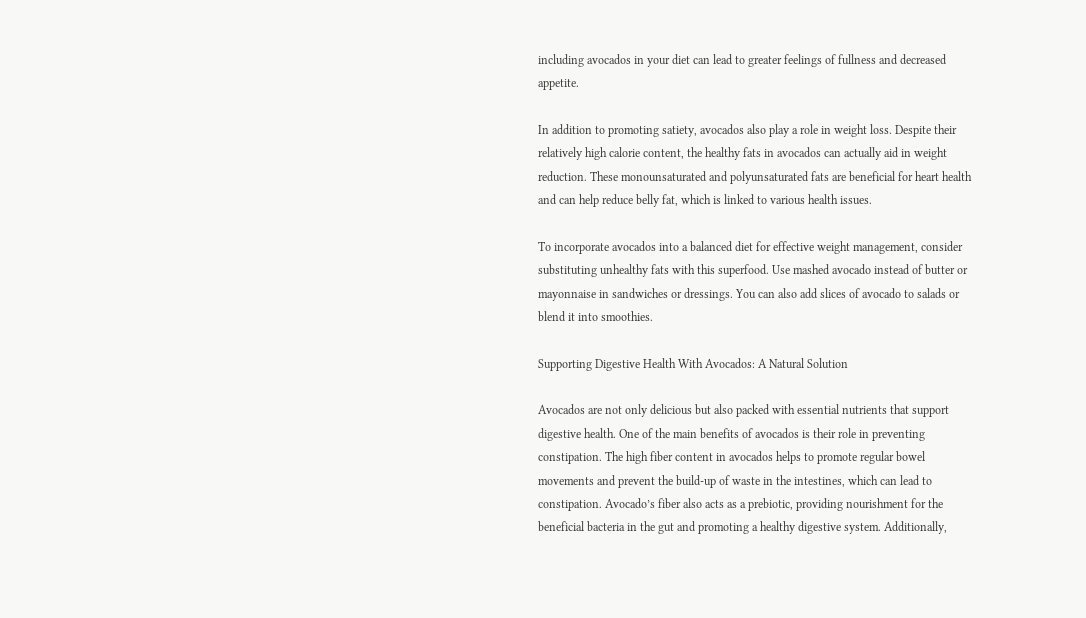including avocados in your diet can lead to greater feelings of fullness and decreased appetite.

In addition to promoting satiety, avocados also play a role in weight loss. Despite their relatively high calorie content, the healthy fats in avocados can actually aid in weight reduction. These monounsaturated and polyunsaturated fats are beneficial for heart health and can help reduce belly fat, which is linked to various health issues.

To incorporate avocados into a balanced diet for effective weight management, consider substituting unhealthy fats with this superfood. Use mashed avocado instead of butter or mayonnaise in sandwiches or dressings. You can also add slices of avocado to salads or blend it into smoothies.

Supporting Digestive Health With Avocados: A Natural Solution

Avocados are not only delicious but also packed with essential nutrients that support digestive health. One of the main benefits of avocados is their role in preventing constipation. The high fiber content in avocados helps to promote regular bowel movements and prevent the build-up of waste in the intestines, which can lead to constipation. Avocado’s fiber also acts as a prebiotic, providing nourishment for the beneficial bacteria in the gut and promoting a healthy digestive system. Additionally,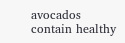avocados contain healthy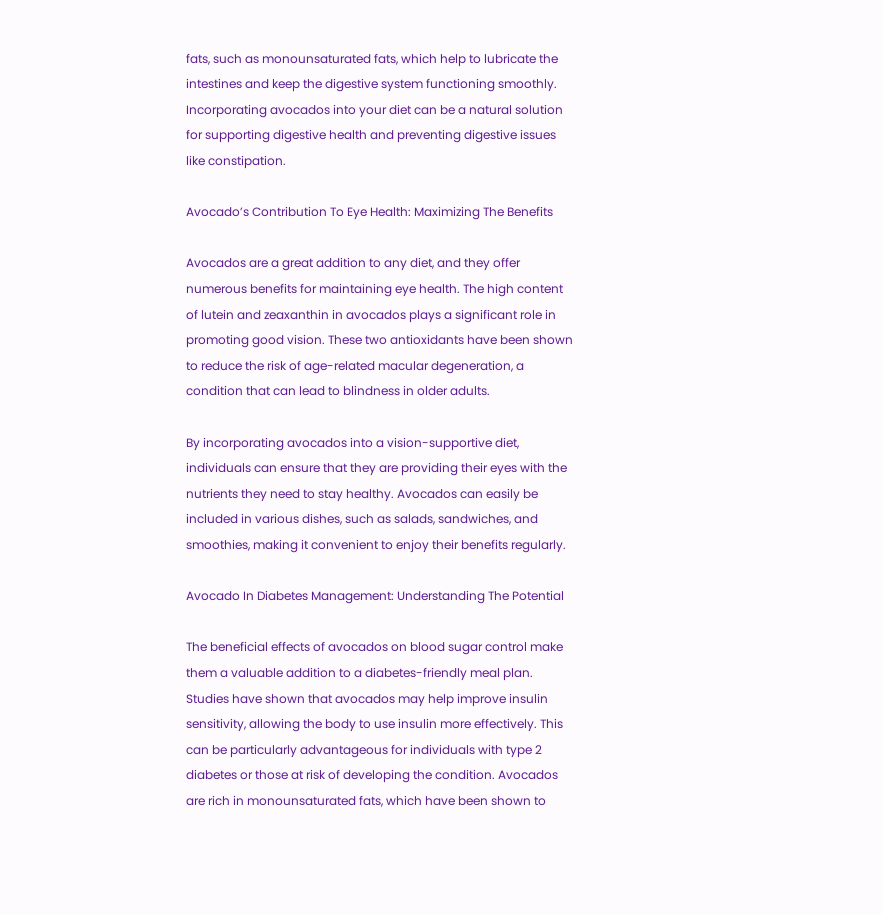fats, such as monounsaturated fats, which help to lubricate the intestines and keep the digestive system functioning smoothly. Incorporating avocados into your diet can be a natural solution for supporting digestive health and preventing digestive issues like constipation.

Avocado’s Contribution To Eye Health: Maximizing The Benefits

Avocados are a great addition to any diet, and they offer numerous benefits for maintaining eye health. The high content of lutein and zeaxanthin in avocados plays a significant role in promoting good vision. These two antioxidants have been shown to reduce the risk of age-related macular degeneration, a condition that can lead to blindness in older adults.

By incorporating avocados into a vision-supportive diet, individuals can ensure that they are providing their eyes with the nutrients they need to stay healthy. Avocados can easily be included in various dishes, such as salads, sandwiches, and smoothies, making it convenient to enjoy their benefits regularly.

Avocado In Diabetes Management: Understanding The Potential

The beneficial effects of avocados on blood sugar control make them a valuable addition to a diabetes-friendly meal plan. Studies have shown that avocados may help improve insulin sensitivity, allowing the body to use insulin more effectively. This can be particularly advantageous for individuals with type 2 diabetes or those at risk of developing the condition. Avocados are rich in monounsaturated fats, which have been shown to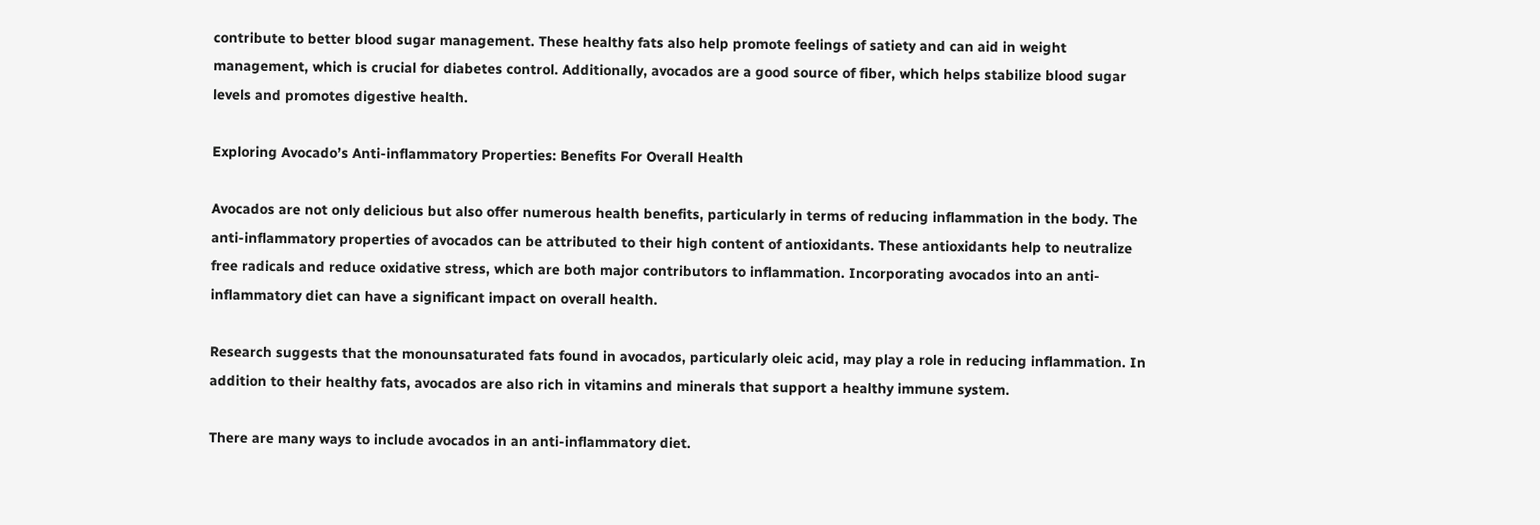contribute to better blood sugar management. These healthy fats also help promote feelings of satiety and can aid in weight management, which is crucial for diabetes control. Additionally, avocados are a good source of fiber, which helps stabilize blood sugar levels and promotes digestive health.

Exploring Avocado’s Anti-inflammatory Properties: Benefits For Overall Health

Avocados are not only delicious but also offer numerous health benefits, particularly in terms of reducing inflammation in the body. The anti-inflammatory properties of avocados can be attributed to their high content of antioxidants. These antioxidants help to neutralize free radicals and reduce oxidative stress, which are both major contributors to inflammation. Incorporating avocados into an anti-inflammatory diet can have a significant impact on overall health.

Research suggests that the monounsaturated fats found in avocados, particularly oleic acid, may play a role in reducing inflammation. In addition to their healthy fats, avocados are also rich in vitamins and minerals that support a healthy immune system.

There are many ways to include avocados in an anti-inflammatory diet.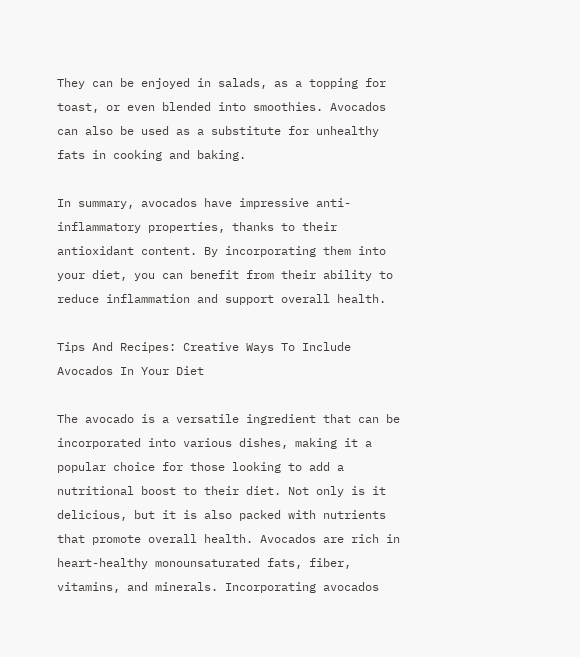They can be enjoyed in salads, as a topping for toast, or even blended into smoothies. Avocados can also be used as a substitute for unhealthy fats in cooking and baking.

In summary, avocados have impressive anti-inflammatory properties, thanks to their antioxidant content. By incorporating them into your diet, you can benefit from their ability to reduce inflammation and support overall health.

Tips And Recipes: Creative Ways To Include Avocados In Your Diet

The avocado is a versatile ingredient that can be incorporated into various dishes, making it a popular choice for those looking to add a nutritional boost to their diet. Not only is it delicious, but it is also packed with nutrients that promote overall health. Avocados are rich in heart-healthy monounsaturated fats, fiber, vitamins, and minerals. Incorporating avocados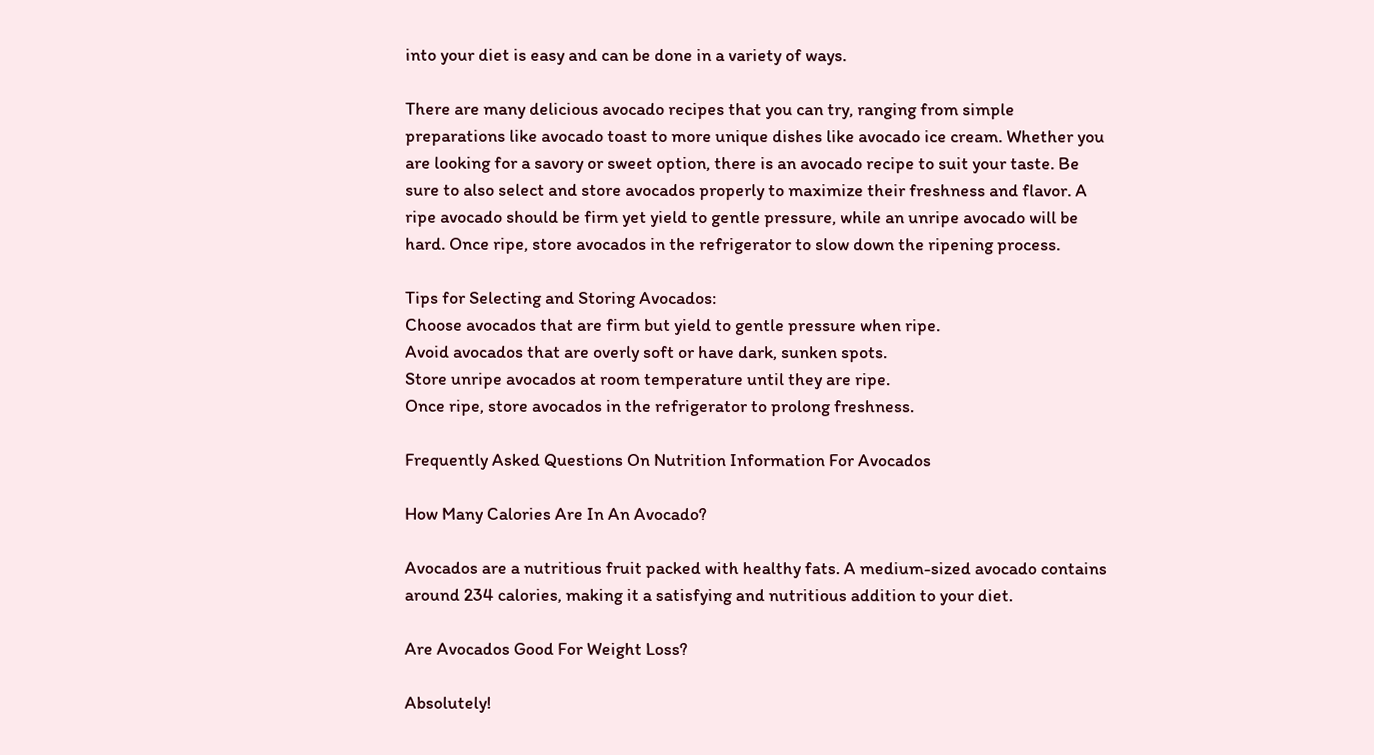into your diet is easy and can be done in a variety of ways.

There are many delicious avocado recipes that you can try, ranging from simple preparations like avocado toast to more unique dishes like avocado ice cream. Whether you are looking for a savory or sweet option, there is an avocado recipe to suit your taste. Be sure to also select and store avocados properly to maximize their freshness and flavor. A ripe avocado should be firm yet yield to gentle pressure, while an unripe avocado will be hard. Once ripe, store avocados in the refrigerator to slow down the ripening process.

Tips for Selecting and Storing Avocados:
Choose avocados that are firm but yield to gentle pressure when ripe.
Avoid avocados that are overly soft or have dark, sunken spots.
Store unripe avocados at room temperature until they are ripe.
Once ripe, store avocados in the refrigerator to prolong freshness.

Frequently Asked Questions On Nutrition Information For Avocados

How Many Calories Are In An Avocado?

Avocados are a nutritious fruit packed with healthy fats. A medium-sized avocado contains around 234 calories, making it a satisfying and nutritious addition to your diet.

Are Avocados Good For Weight Loss?

Absolutely!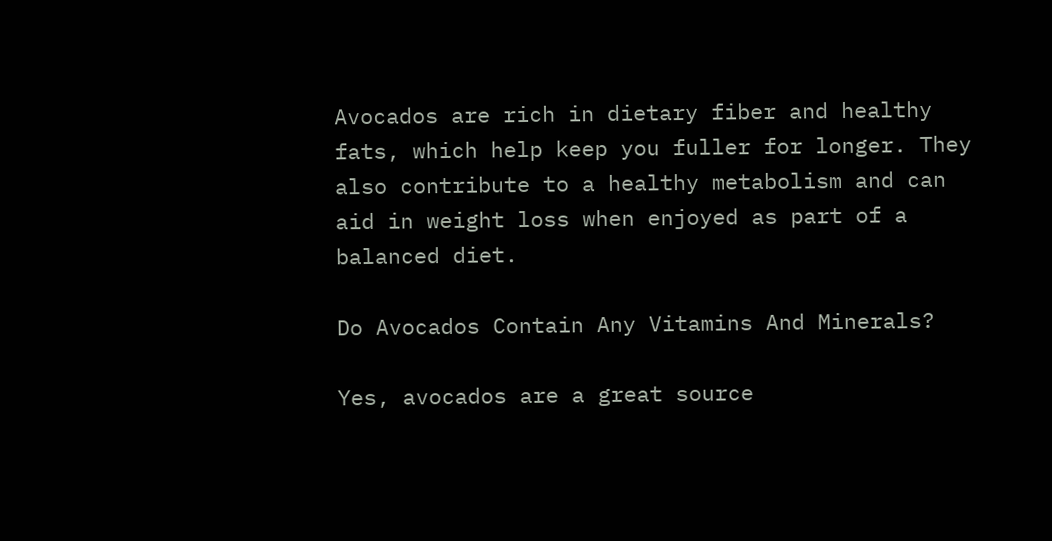Avocados are rich in dietary fiber and healthy fats, which help keep you fuller for longer. They also contribute to a healthy metabolism and can aid in weight loss when enjoyed as part of a balanced diet.

Do Avocados Contain Any Vitamins And Minerals?

Yes, avocados are a great source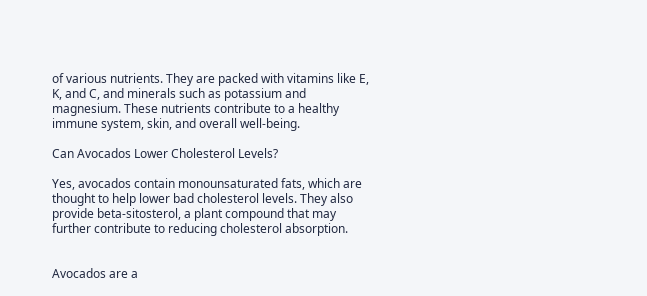of various nutrients. They are packed with vitamins like E, K, and C, and minerals such as potassium and magnesium. These nutrients contribute to a healthy immune system, skin, and overall well-being.

Can Avocados Lower Cholesterol Levels?

Yes, avocados contain monounsaturated fats, which are thought to help lower bad cholesterol levels. They also provide beta-sitosterol, a plant compound that may further contribute to reducing cholesterol absorption.


Avocados are a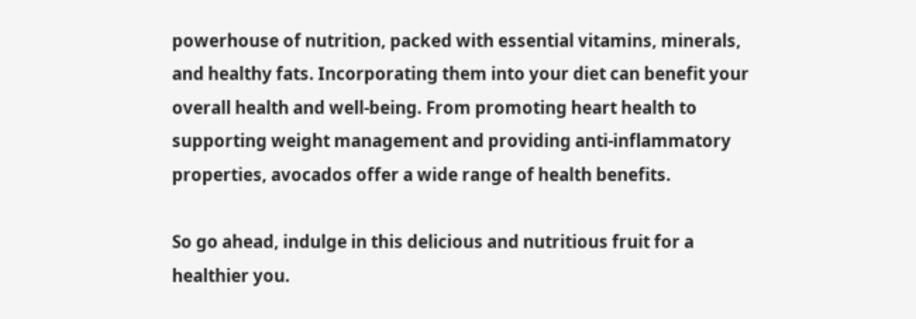powerhouse of nutrition, packed with essential vitamins, minerals, and healthy fats. Incorporating them into your diet can benefit your overall health and well-being. From promoting heart health to supporting weight management and providing anti-inflammatory properties, avocados offer a wide range of health benefits.

So go ahead, indulge in this delicious and nutritious fruit for a healthier you.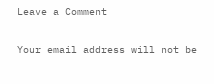Leave a Comment

Your email address will not be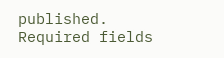published. Required fields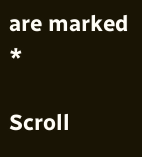are marked *

Scroll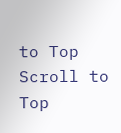to Top
Scroll to Top